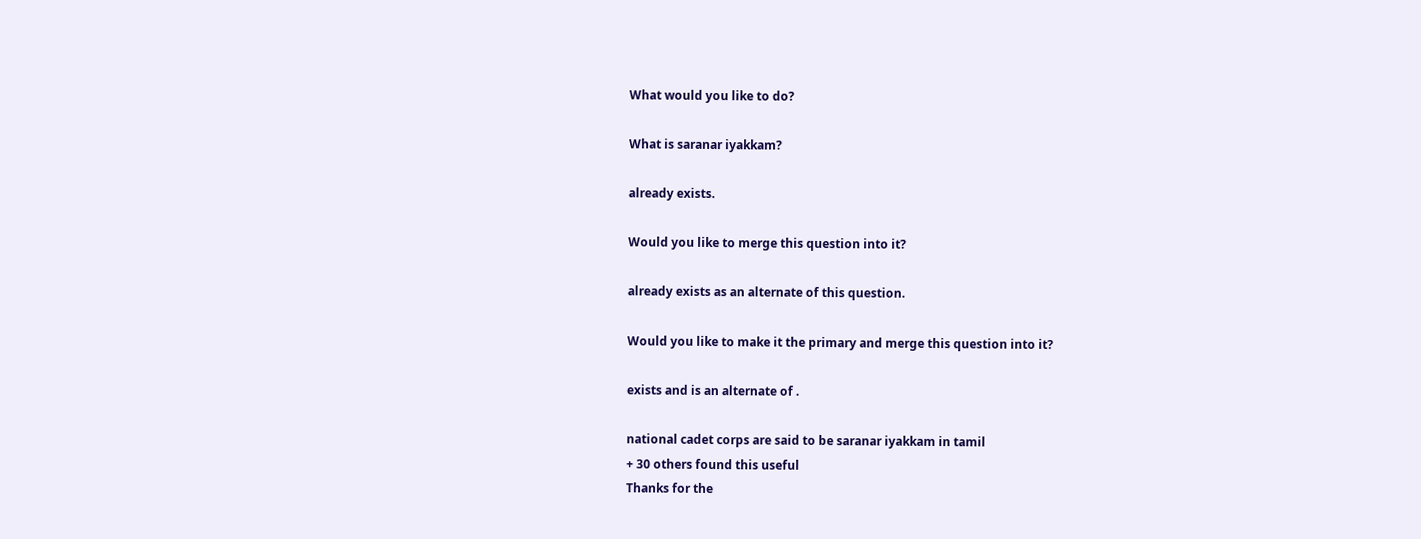What would you like to do?

What is saranar iyakkam?

already exists.

Would you like to merge this question into it?

already exists as an alternate of this question.

Would you like to make it the primary and merge this question into it?

exists and is an alternate of .

national cadet corps are said to be saranar iyakkam in tamil
+ 30 others found this useful
Thanks for the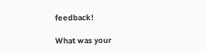feedback!

What was your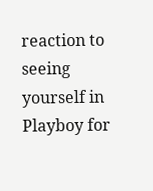reaction to seeing yourself in Playboy for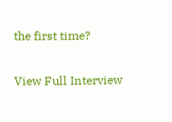the first time?

View Full Interview